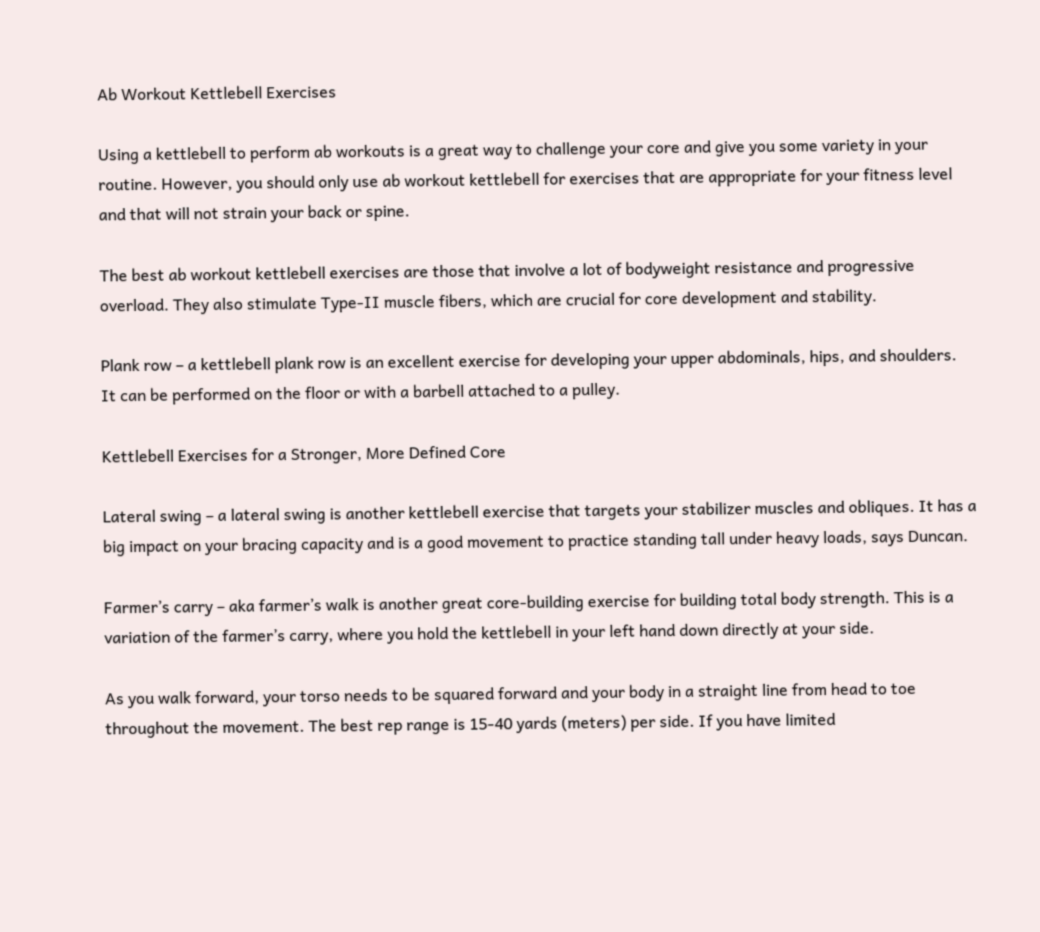Ab Workout Kettlebell Exercises

Using a kettlebell to perform ab workouts is a great way to challenge your core and give you some variety in your routine. However, you should only use ab workout kettlebell for exercises that are appropriate for your fitness level and that will not strain your back or spine.

The best ab workout kettlebell exercises are those that involve a lot of bodyweight resistance and progressive overload. They also stimulate Type-II muscle fibers, which are crucial for core development and stability.

Plank row – a kettlebell plank row is an excellent exercise for developing your upper abdominals, hips, and shoulders. It can be performed on the floor or with a barbell attached to a pulley.

Kettlebell Exercises for a Stronger, More Defined Core

Lateral swing – a lateral swing is another kettlebell exercise that targets your stabilizer muscles and obliques. It has a big impact on your bracing capacity and is a good movement to practice standing tall under heavy loads, says Duncan.

Farmer’s carry – aka farmer’s walk is another great core-building exercise for building total body strength. This is a variation of the farmer’s carry, where you hold the kettlebell in your left hand down directly at your side.

As you walk forward, your torso needs to be squared forward and your body in a straight line from head to toe throughout the movement. The best rep range is 15-40 yards (meters) per side. If you have limited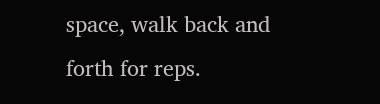space, walk back and forth for reps.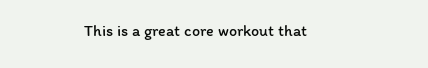This is a great core workout that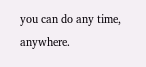you can do any time, anywhere.